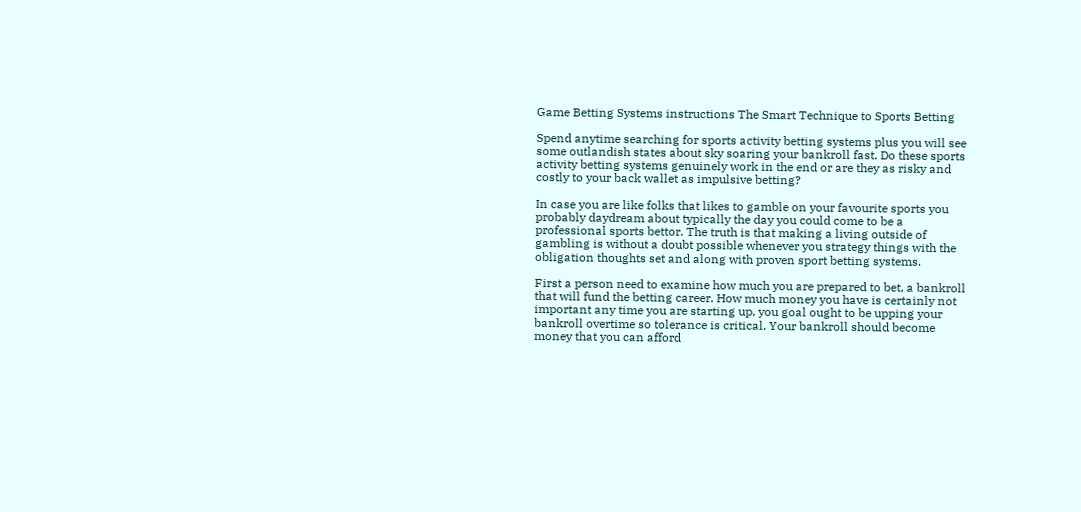Game Betting Systems instructions The Smart Technique to Sports Betting

Spend anytime searching for sports activity betting systems plus you will see some outlandish states about sky soaring your bankroll fast. Do these sports activity betting systems genuinely work in the end or are they as risky and costly to your back wallet as impulsive betting?

In case you are like folks that likes to gamble on your favourite sports you probably daydream about typically the day you could come to be a professional sports bettor. The truth is that making a living outside of gambling is without a doubt possible whenever you strategy things with the obligation thoughts set and along with proven sport betting systems.

First a person need to examine how much you are prepared to bet, a bankroll that will fund the betting career. How much money you have is certainly not important any time you are starting up, you goal ought to be upping your bankroll overtime so tolerance is critical. Your bankroll should become money that you can afford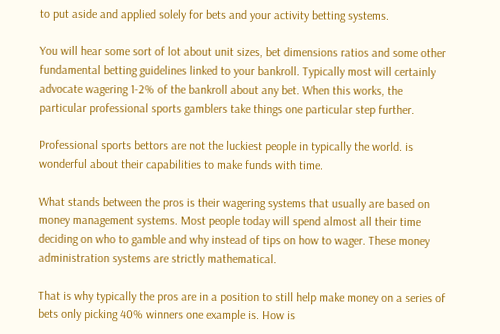to put aside and applied solely for bets and your activity betting systems.

You will hear some sort of lot about unit sizes, bet dimensions ratios and some other fundamental betting guidelines linked to your bankroll. Typically most will certainly advocate wagering 1-2% of the bankroll about any bet. When this works, the particular professional sports gamblers take things one particular step further.

Professional sports bettors are not the luckiest people in typically the world. is wonderful about their capabilities to make funds with time.

What stands between the pros is their wagering systems that usually are based on money management systems. Most people today will spend almost all their time deciding on who to gamble and why instead of tips on how to wager. These money administration systems are strictly mathematical.

That is why typically the pros are in a position to still help make money on a series of bets only picking 40% winners one example is. How is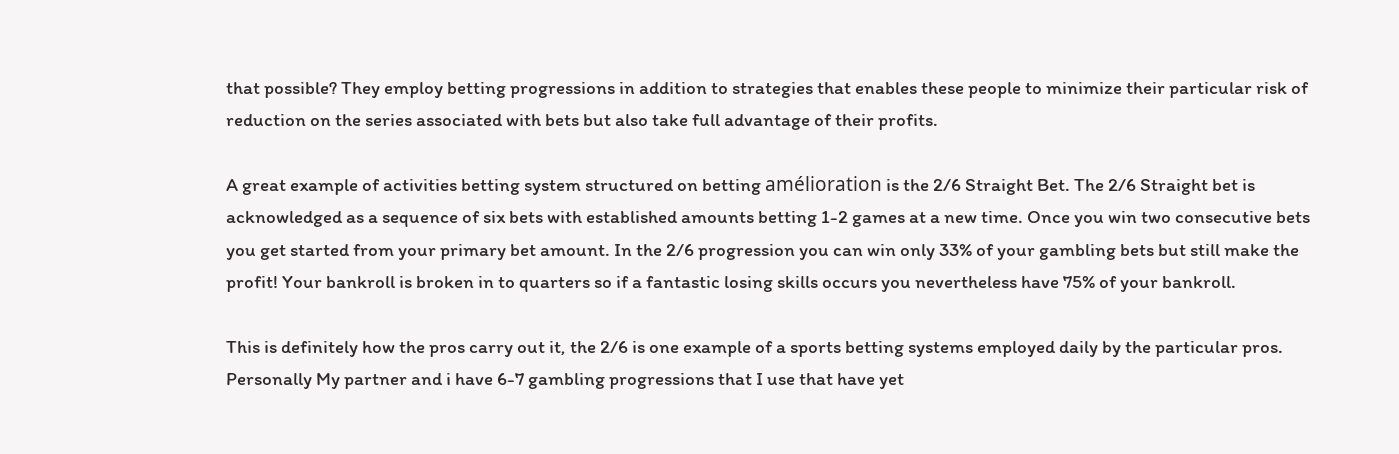that possible? They employ betting progressions in addition to strategies that enables these people to minimize their particular risk of reduction on the series associated with bets but also take full advantage of their profits.

A great example of activities betting system structured on betting amélioration is the 2/6 Straight Bet. The 2/6 Straight bet is acknowledged as a sequence of six bets with established amounts betting 1-2 games at a new time. Once you win two consecutive bets you get started from your primary bet amount. In the 2/6 progression you can win only 33% of your gambling bets but still make the profit! Your bankroll is broken in to quarters so if a fantastic losing skills occurs you nevertheless have 75% of your bankroll.

This is definitely how the pros carry out it, the 2/6 is one example of a sports betting systems employed daily by the particular pros. Personally My partner and i have 6-7 gambling progressions that I use that have yet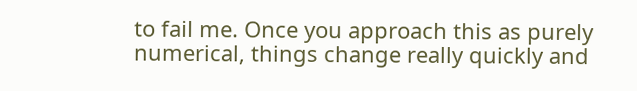to fail me. Once you approach this as purely numerical, things change really quickly and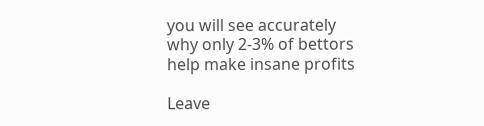you will see accurately why only 2-3% of bettors help make insane profits

Leave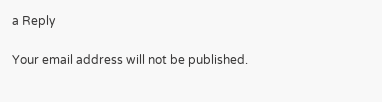a Reply

Your email address will not be published.